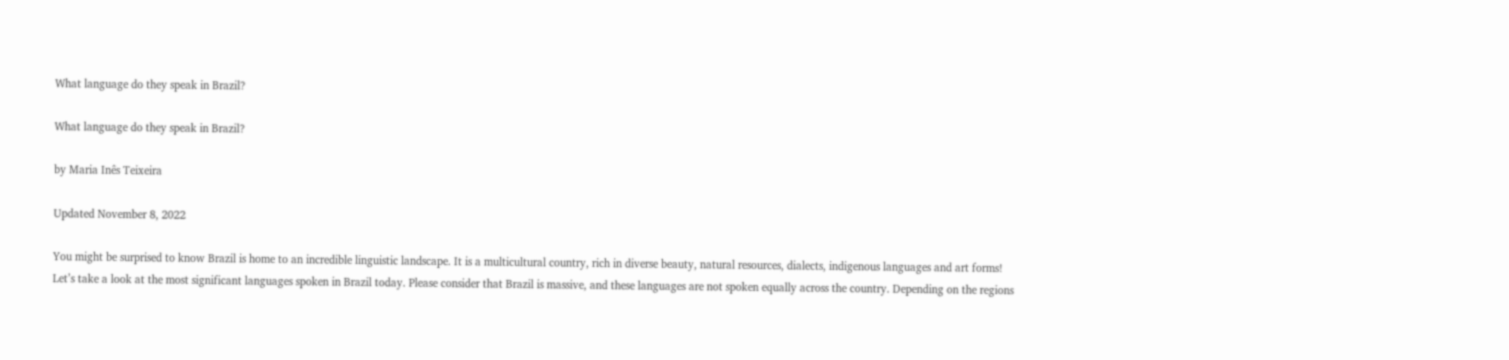What language do they speak in Brazil?

What language do they speak in Brazil?

by Maria Inês Teixeira

Updated November 8, 2022

You might be surprised to know Brazil is home to an incredible linguistic landscape. It is a multicultural country, rich in diverse beauty, natural resources, dialects, indigenous languages and art forms!
Let’s take a look at the most significant languages spoken in Brazil today. Please consider that Brazil is massive, and these languages are not spoken equally across the country. Depending on the regions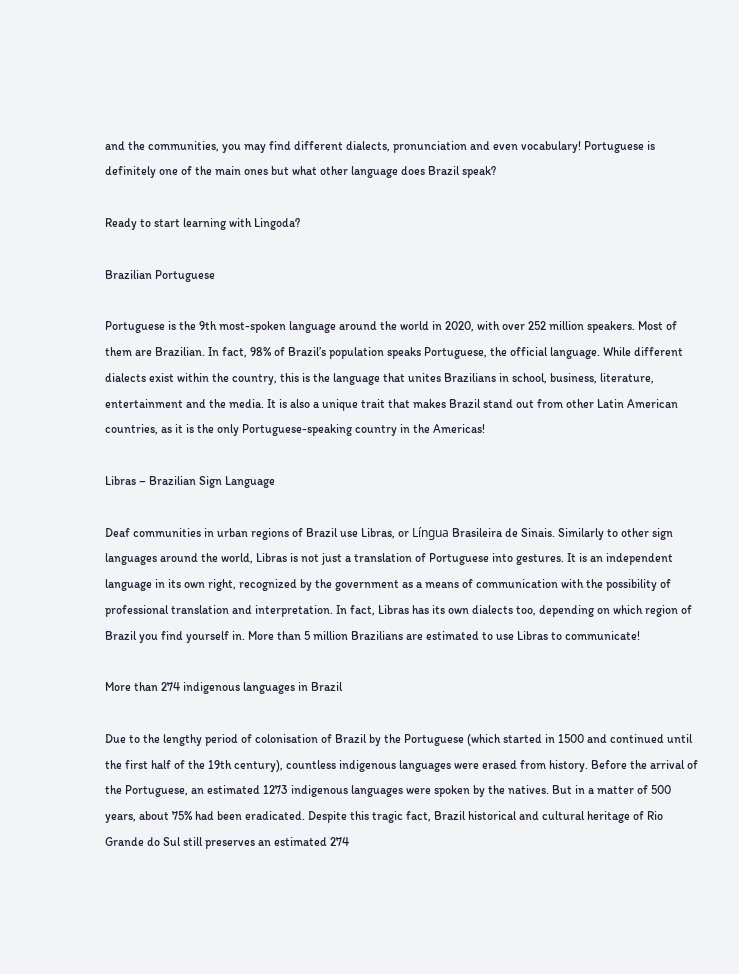and the communities, you may find different dialects, pronunciation and even vocabulary! Portuguese is definitely one of the main ones but what other language does Brazil speak?

Ready to start learning with Lingoda?

Brazilian Portuguese

Portuguese is the 9th most-spoken language around the world in 2020, with over 252 million speakers. Most of them are Brazilian. In fact, 98% of Brazil’s population speaks Portuguese, the official language. While different dialects exist within the country, this is the language that unites Brazilians in school, business, literature, entertainment and the media. It is also a unique trait that makes Brazil stand out from other Latin American countries, as it is the only Portuguese-speaking country in the Americas!

Libras – Brazilian Sign Language

Deaf communities in urban regions of Brazil use Libras, or Língua Brasileira de Sinais. Similarly to other sign languages around the world, Libras is not just a translation of Portuguese into gestures. It is an independent language in its own right, recognized by the government as a means of communication with the possibility of professional translation and interpretation. In fact, Libras has its own dialects too, depending on which region of Brazil you find yourself in. More than 5 million Brazilians are estimated to use Libras to communicate!

More than 274 indigenous languages in Brazil

Due to the lengthy period of colonisation of Brazil by the Portuguese (which started in 1500 and continued until the first half of the 19th century), countless indigenous languages were erased from history. Before the arrival of the Portuguese, an estimated 1273 indigenous languages were spoken by the natives. But in a matter of 500 years, about 75% had been eradicated. Despite this tragic fact, Brazil historical and cultural heritage of Rio Grande do Sul still preserves an estimated 274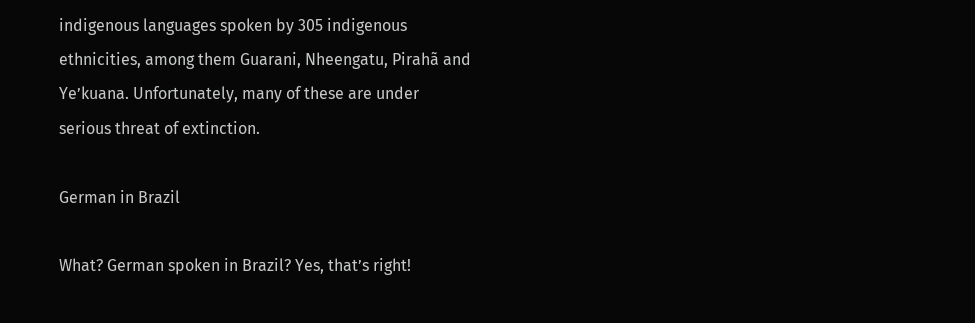indigenous languages spoken by 305 indigenous ethnicities, among them Guarani, Nheengatu, Pirahã and Ye’kuana. Unfortunately, many of these are under serious threat of extinction.

German in Brazil

What? German spoken in Brazil? Yes, that’s right!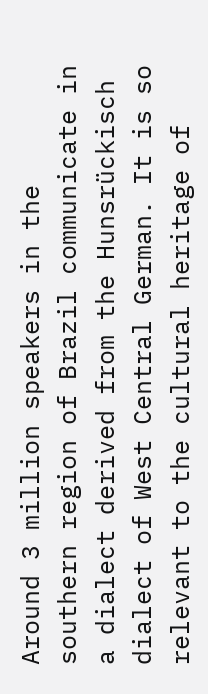Around 3 million speakers in the southern region of Brazil communicate in a dialect derived from the Hunsrückisch dialect of West Central German. It is so relevant to the cultural heritage of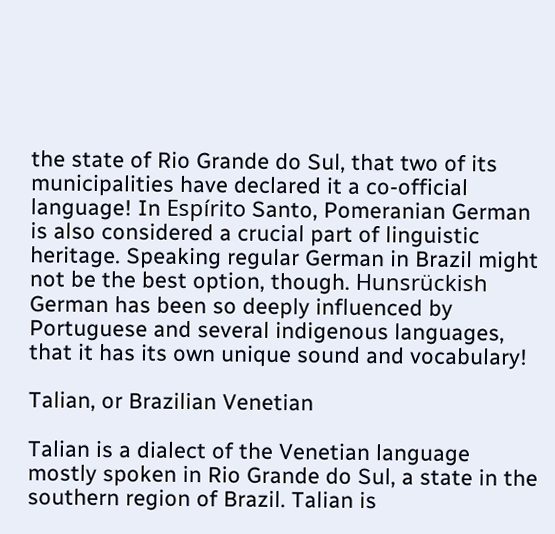the state of Rio Grande do Sul, that two of its municipalities have declared it a co-official language! In Espírito Santo, Pomeranian German is also considered a crucial part of linguistic heritage. Speaking regular German in Brazil might not be the best option, though. Hunsrückish German has been so deeply influenced by Portuguese and several indigenous languages, that it has its own unique sound and vocabulary!

Talian, or Brazilian Venetian

Talian is a dialect of the Venetian language mostly spoken in Rio Grande do Sul, a state in the southern region of Brazil. Talian is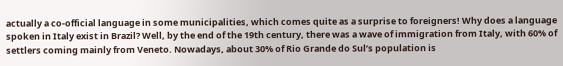actually a co-official language in some municipalities, which comes quite as a surprise to foreigners! Why does a language spoken in Italy exist in Brazil? Well, by the end of the 19th century, there was a wave of immigration from Italy, with 60% of settlers coming mainly from Veneto. Nowadays, about 30% of Rio Grande do Sul’s population is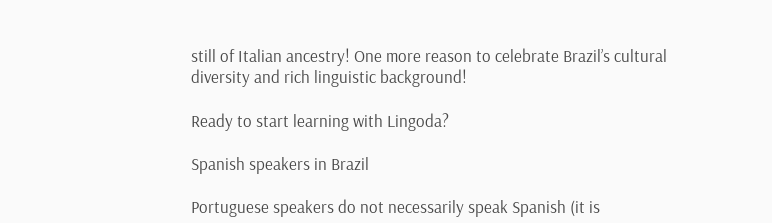still of Italian ancestry! One more reason to celebrate Brazil’s cultural diversity and rich linguistic background!

Ready to start learning with Lingoda?

Spanish speakers in Brazil

Portuguese speakers do not necessarily speak Spanish (it is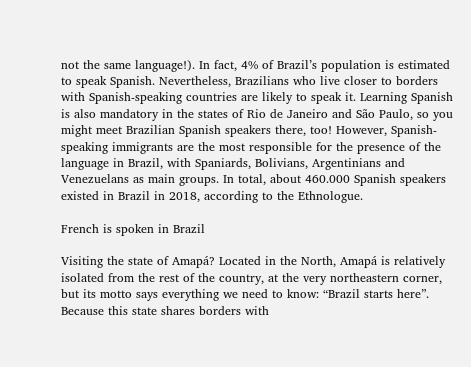not the same language!). In fact, 4% of Brazil’s population is estimated to speak Spanish. Nevertheless, Brazilians who live closer to borders with Spanish-speaking countries are likely to speak it. Learning Spanish is also mandatory in the states of Rio de Janeiro and São Paulo, so you might meet Brazilian Spanish speakers there, too! However, Spanish-speaking immigrants are the most responsible for the presence of the language in Brazil, with Spaniards, Bolivians, Argentinians and Venezuelans as main groups. In total, about 460.000 Spanish speakers existed in Brazil in 2018, according to the Ethnologue.

French is spoken in Brazil

Visiting the state of Amapá? Located in the North, Amapá is relatively isolated from the rest of the country, at the very northeastern corner, but its motto says everything we need to know: “Brazil starts here”. Because this state shares borders with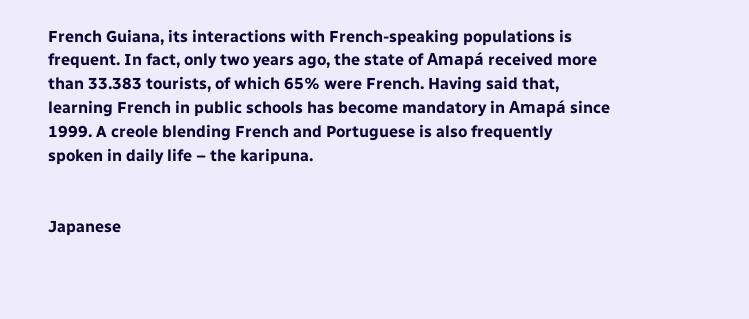French Guiana, its interactions with French-speaking populations is frequent. In fact, only two years ago, the state of Amapá received more than 33.383 tourists, of which 65% were French. Having said that, learning French in public schools has become mandatory in Amapá since 1999. A creole blending French and Portuguese is also frequently spoken in daily life – the karipuna.


Japanese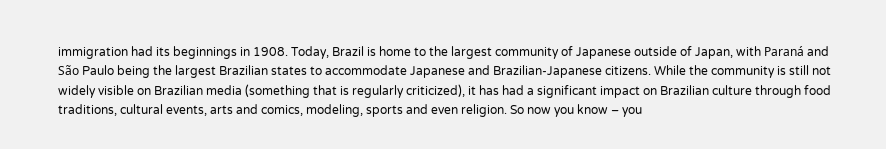immigration had its beginnings in 1908. Today, Brazil is home to the largest community of Japanese outside of Japan, with Paraná and São Paulo being the largest Brazilian states to accommodate Japanese and Brazilian-Japanese citizens. While the community is still not widely visible on Brazilian media (something that is regularly criticized), it has had a significant impact on Brazilian culture through food traditions, cultural events, arts and comics, modeling, sports and even religion. So now you know – you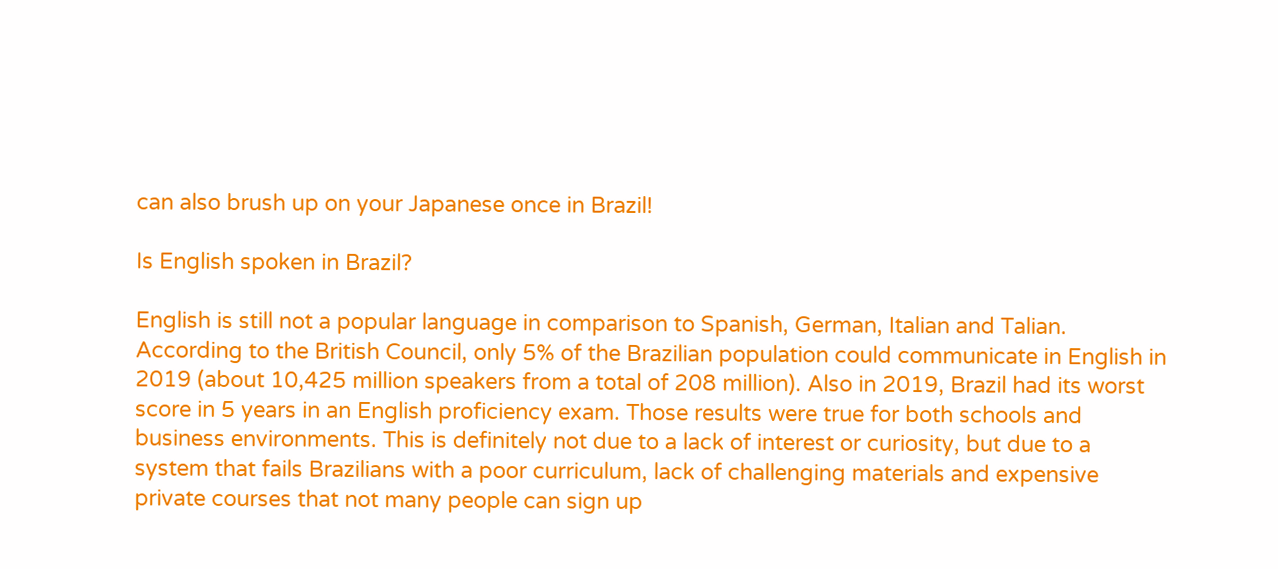can also brush up on your Japanese once in Brazil!

Is English spoken in Brazil?

English is still not a popular language in comparison to Spanish, German, Italian and Talian. According to the British Council, only 5% of the Brazilian population could communicate in English in 2019 (about 10,425 million speakers from a total of 208 million). Also in 2019, Brazil had its worst score in 5 years in an English proficiency exam. Those results were true for both schools and business environments. This is definitely not due to a lack of interest or curiosity, but due to a system that fails Brazilians with a poor curriculum, lack of challenging materials and expensive private courses that not many people can sign up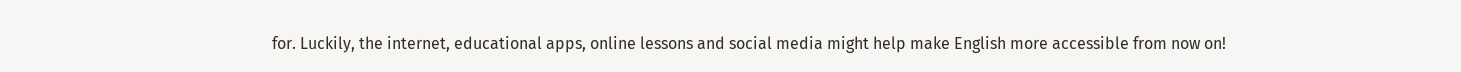for. Luckily, the internet, educational apps, online lessons and social media might help make English more accessible from now on!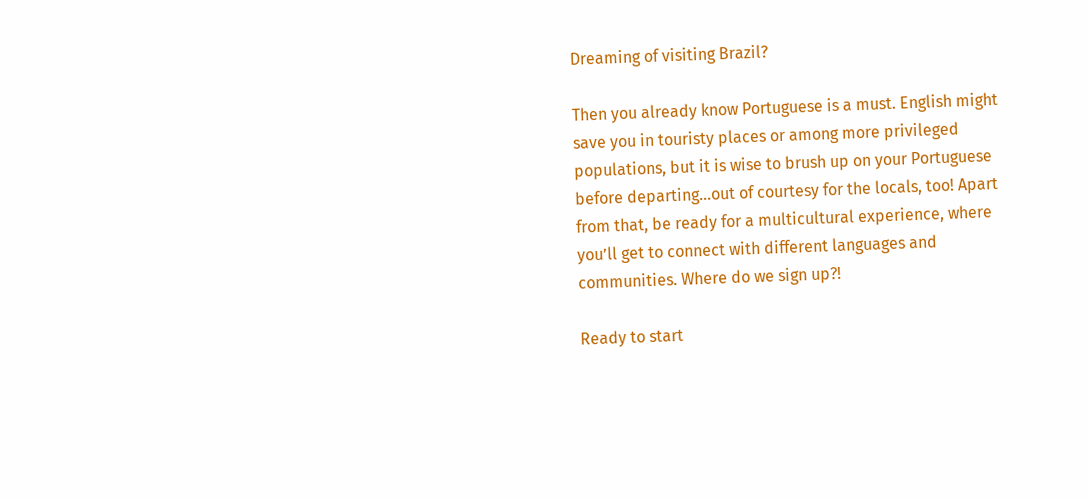Dreaming of visiting Brazil?

Then you already know Portuguese is a must. English might save you in touristy places or among more privileged populations, but it is wise to brush up on your Portuguese before departing…out of courtesy for the locals, too! Apart from that, be ready for a multicultural experience, where you’ll get to connect with different languages and communities. Where do we sign up?!

Ready to start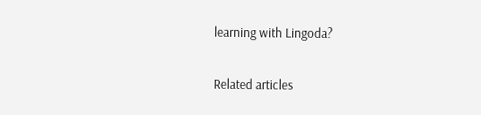learning with Lingoda?

Related articles